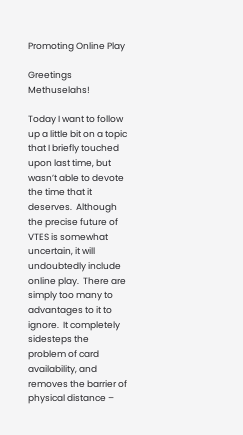Promoting Online Play

Greetings Methuselahs!

Today I want to follow up a little bit on a topic that I briefly touched upon last time, but wasn’t able to devote the time that it deserves.  Although the precise future of VTES is somewhat uncertain, it will undoubtedly include online play.  There are simply too many to advantages to it to ignore.  It completely sidesteps the problem of card availability, and removes the barrier of physical distance –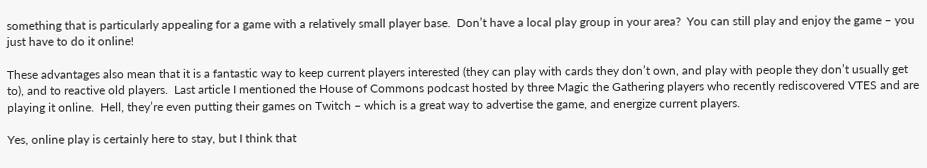something that is particularly appealing for a game with a relatively small player base.  Don’t have a local play group in your area?  You can still play and enjoy the game – you just have to do it online!

These advantages also mean that it is a fantastic way to keep current players interested (they can play with cards they don’t own, and play with people they don’t usually get to), and to reactive old players.  Last article I mentioned the House of Commons podcast hosted by three Magic the Gathering players who recently rediscovered VTES and are playing it online.  Hell, they’re even putting their games on Twitch – which is a great way to advertise the game, and energize current players.

Yes, online play is certainly here to stay, but I think that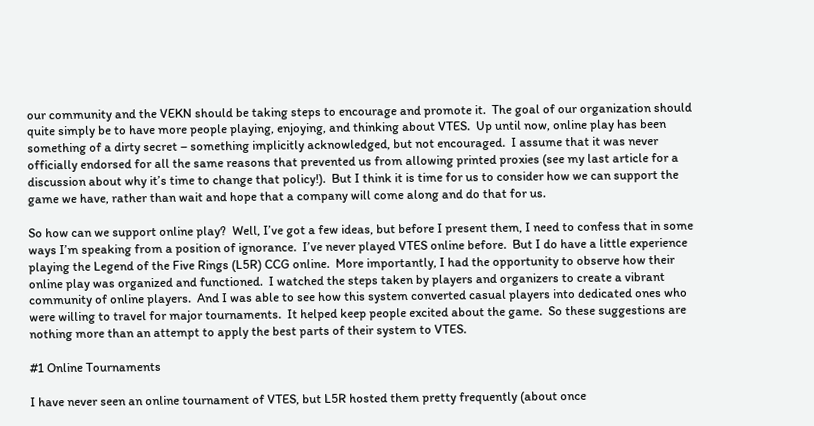our community and the VEKN should be taking steps to encourage and promote it.  The goal of our organization should quite simply be to have more people playing, enjoying, and thinking about VTES.  Up until now, online play has been something of a dirty secret – something implicitly acknowledged, but not encouraged.  I assume that it was never officially endorsed for all the same reasons that prevented us from allowing printed proxies (see my last article for a discussion about why it’s time to change that policy!).  But I think it is time for us to consider how we can support the game we have, rather than wait and hope that a company will come along and do that for us.

So how can we support online play?  Well, I’ve got a few ideas, but before I present them, I need to confess that in some ways I’m speaking from a position of ignorance.  I’ve never played VTES online before.  But I do have a little experience playing the Legend of the Five Rings (L5R) CCG online.  More importantly, I had the opportunity to observe how their online play was organized and functioned.  I watched the steps taken by players and organizers to create a vibrant community of online players.  And I was able to see how this system converted casual players into dedicated ones who were willing to travel for major tournaments.  It helped keep people excited about the game.  So these suggestions are nothing more than an attempt to apply the best parts of their system to VTES.

#1 Online Tournaments

I have never seen an online tournament of VTES, but L5R hosted them pretty frequently (about once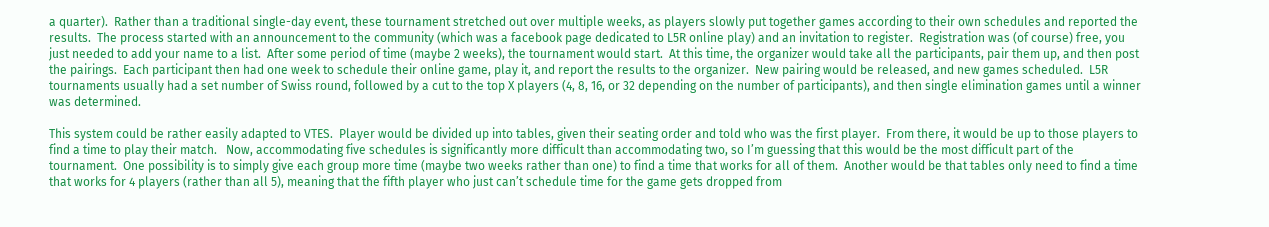a quarter).  Rather than a traditional single-day event, these tournament stretched out over multiple weeks, as players slowly put together games according to their own schedules and reported the results.  The process started with an announcement to the community (which was a facebook page dedicated to L5R online play) and an invitation to register.  Registration was (of course) free, you just needed to add your name to a list.  After some period of time (maybe 2 weeks), the tournament would start.  At this time, the organizer would take all the participants, pair them up, and then post the pairings.  Each participant then had one week to schedule their online game, play it, and report the results to the organizer.  New pairing would be released, and new games scheduled.  L5R tournaments usually had a set number of Swiss round, followed by a cut to the top X players (4, 8, 16, or 32 depending on the number of participants), and then single elimination games until a winner was determined.

This system could be rather easily adapted to VTES.  Player would be divided up into tables, given their seating order and told who was the first player.  From there, it would be up to those players to find a time to play their match.   Now, accommodating five schedules is significantly more difficult than accommodating two, so I’m guessing that this would be the most difficult part of the tournament.  One possibility is to simply give each group more time (maybe two weeks rather than one) to find a time that works for all of them.  Another would be that tables only need to find a time that works for 4 players (rather than all 5), meaning that the fifth player who just can’t schedule time for the game gets dropped from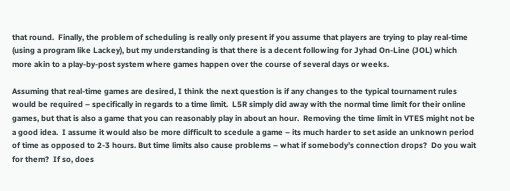that round.  Finally, the problem of scheduling is really only present if you assume that players are trying to play real-time (using a program like Lackey), but my understanding is that there is a decent following for Jyhad On-Line (JOL) which more akin to a play-by-post system where games happen over the course of several days or weeks.

Assuming that real-time games are desired, I think the next question is if any changes to the typical tournament rules would be required – specifically in regards to a time limit.  L5R simply did away with the normal time limit for their online games, but that is also a game that you can reasonably play in about an hour.  Removing the time limit in VTES might not be a good idea.  I assume it would also be more difficult to scedule a game – its much harder to set aside an unknown period of time as opposed to 2-3 hours. But time limits also cause problems – what if somebody’s connection drops?  Do you wait for them?  If so, does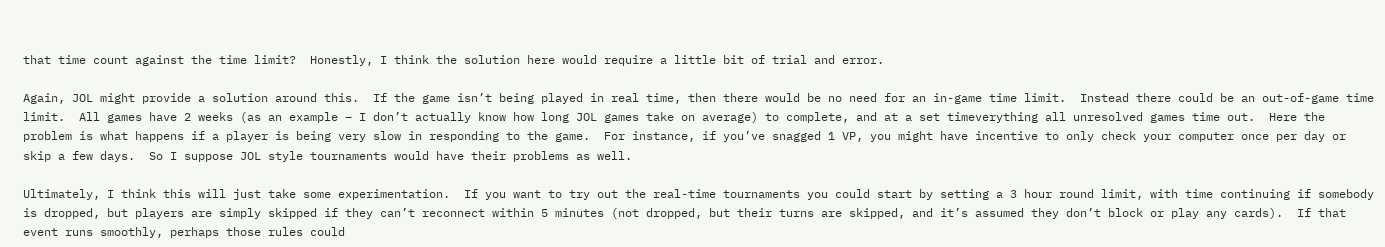that time count against the time limit?  Honestly, I think the solution here would require a little bit of trial and error.

Again, JOL might provide a solution around this.  If the game isn’t being played in real time, then there would be no need for an in-game time limit.  Instead there could be an out-of-game time limit.  All games have 2 weeks (as an example – I don’t actually know how long JOL games take on average) to complete, and at a set timeverything all unresolved games time out.  Here the problem is what happens if a player is being very slow in responding to the game.  For instance, if you’ve snagged 1 VP, you might have incentive to only check your computer once per day or skip a few days.  So I suppose JOL style tournaments would have their problems as well.

Ultimately, I think this will just take some experimentation.  If you want to try out the real-time tournaments you could start by setting a 3 hour round limit, with time continuing if somebody is dropped, but players are simply skipped if they can’t reconnect within 5 minutes (not dropped, but their turns are skipped, and it’s assumed they don’t block or play any cards).  If that event runs smoothly, perhaps those rules could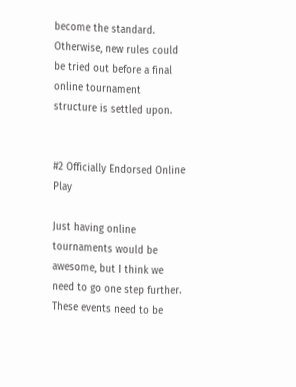become the standard.  Otherwise, new rules could be tried out before a final online tournament structure is settled upon.


#2 Officially Endorsed Online Play

Just having online tournaments would be awesome, but I think we need to go one step further.  These events need to be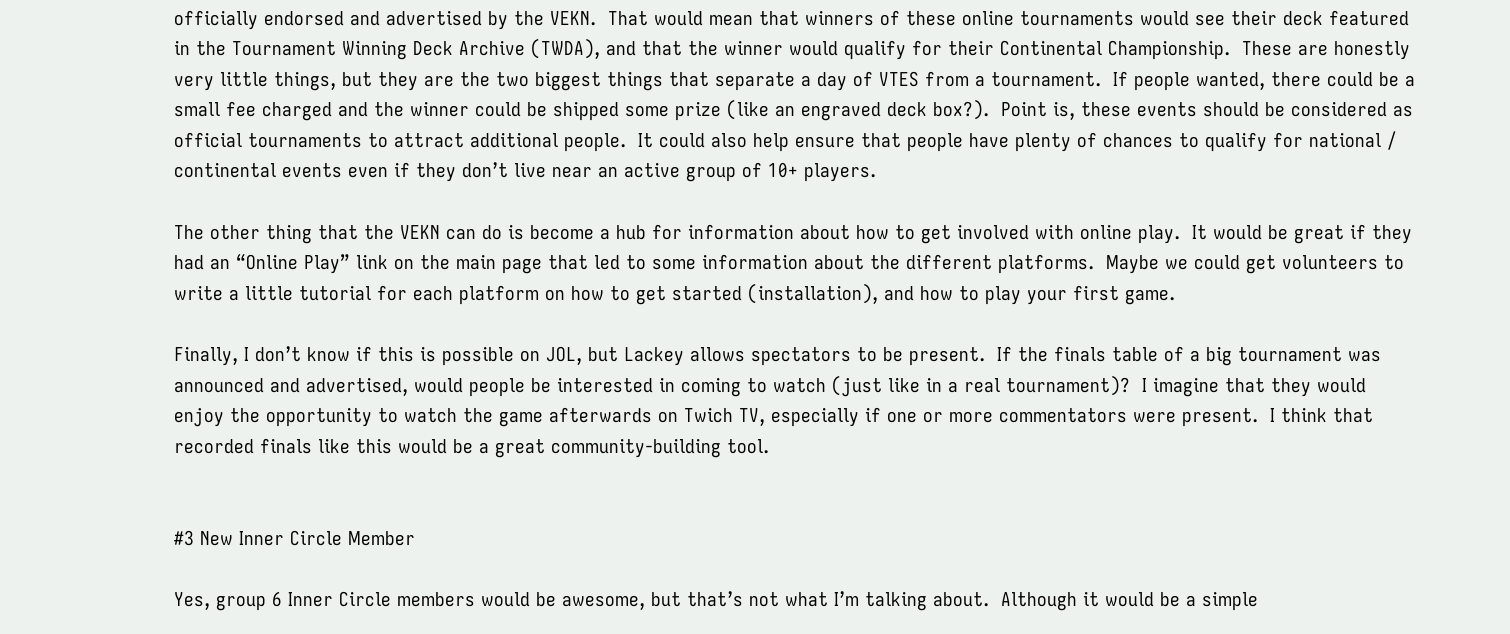officially endorsed and advertised by the VEKN.  That would mean that winners of these online tournaments would see their deck featured in the Tournament Winning Deck Archive (TWDA), and that the winner would qualify for their Continental Championship.  These are honestly very little things, but they are the two biggest things that separate a day of VTES from a tournament.  If people wanted, there could be a small fee charged and the winner could be shipped some prize (like an engraved deck box?).  Point is, these events should be considered as official tournaments to attract additional people.  It could also help ensure that people have plenty of chances to qualify for national / continental events even if they don’t live near an active group of 10+ players.

The other thing that the VEKN can do is become a hub for information about how to get involved with online play.  It would be great if they had an “Online Play” link on the main page that led to some information about the different platforms.  Maybe we could get volunteers to write a little tutorial for each platform on how to get started (installation), and how to play your first game.

Finally, I don’t know if this is possible on JOL, but Lackey allows spectators to be present.  If the finals table of a big tournament was announced and advertised, would people be interested in coming to watch (just like in a real tournament)?  I imagine that they would enjoy the opportunity to watch the game afterwards on Twich TV, especially if one or more commentators were present.  I think that recorded finals like this would be a great community-building tool.


#3 New Inner Circle Member

Yes, group 6 Inner Circle members would be awesome, but that’s not what I’m talking about.  Although it would be a simple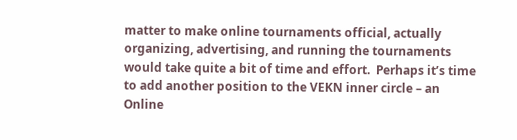matter to make online tournaments official, actually organizing, advertising, and running the tournaments would take quite a bit of time and effort.  Perhaps it’s time to add another position to the VEKN inner circle – an Online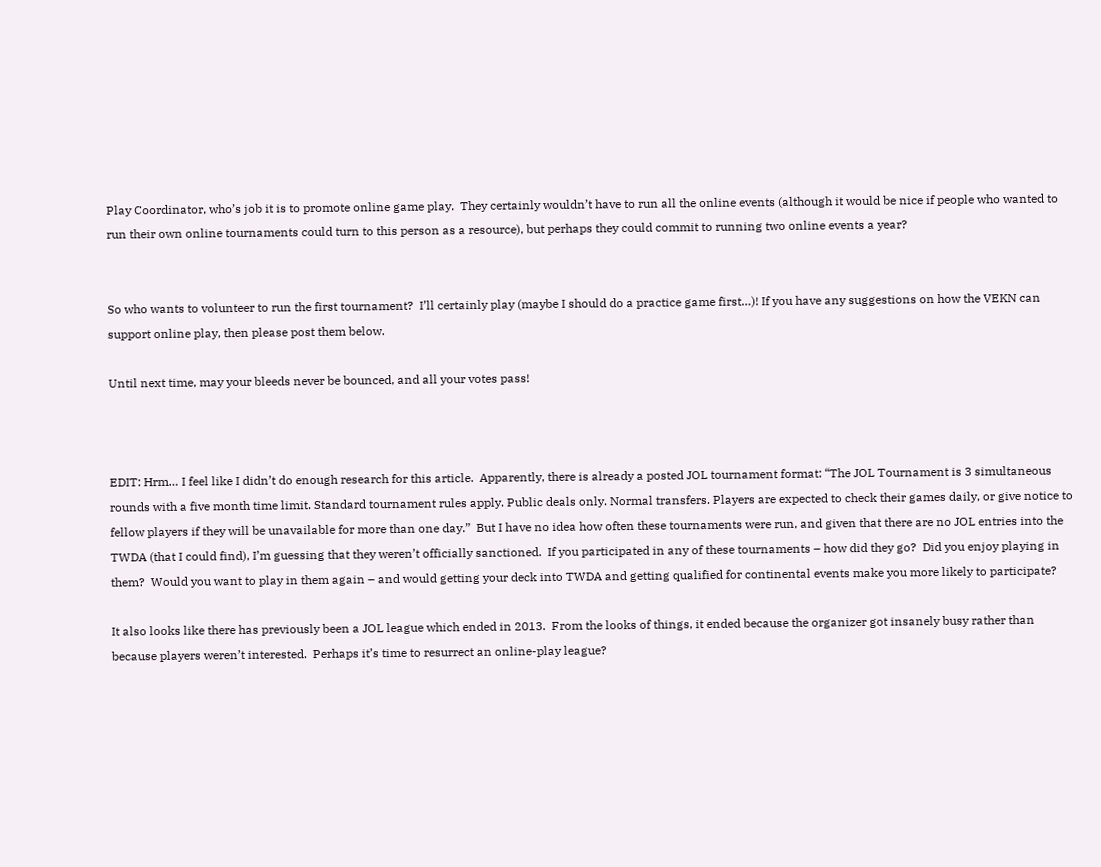Play Coordinator, who’s job it is to promote online game play.  They certainly wouldn’t have to run all the online events (although it would be nice if people who wanted to run their own online tournaments could turn to this person as a resource), but perhaps they could commit to running two online events a year?


So who wants to volunteer to run the first tournament?  I’ll certainly play (maybe I should do a practice game first…)! If you have any suggestions on how the VEKN can support online play, then please post them below.

Until next time, may your bleeds never be bounced, and all your votes pass!



EDIT: Hrm… I feel like I didn’t do enough research for this article.  Apparently, there is already a posted JOL tournament format: “The JOL Tournament is 3 simultaneous rounds with a five month time limit. Standard tournament rules apply. Public deals only. Normal transfers. Players are expected to check their games daily, or give notice to fellow players if they will be unavailable for more than one day.”  But I have no idea how often these tournaments were run, and given that there are no JOL entries into the TWDA (that I could find), I’m guessing that they weren’t officially sanctioned.  If you participated in any of these tournaments – how did they go?  Did you enjoy playing in them?  Would you want to play in them again – and would getting your deck into TWDA and getting qualified for continental events make you more likely to participate?

It also looks like there has previously been a JOL league which ended in 2013.  From the looks of things, it ended because the organizer got insanely busy rather than because players weren’t interested.  Perhaps it’s time to resurrect an online-play league?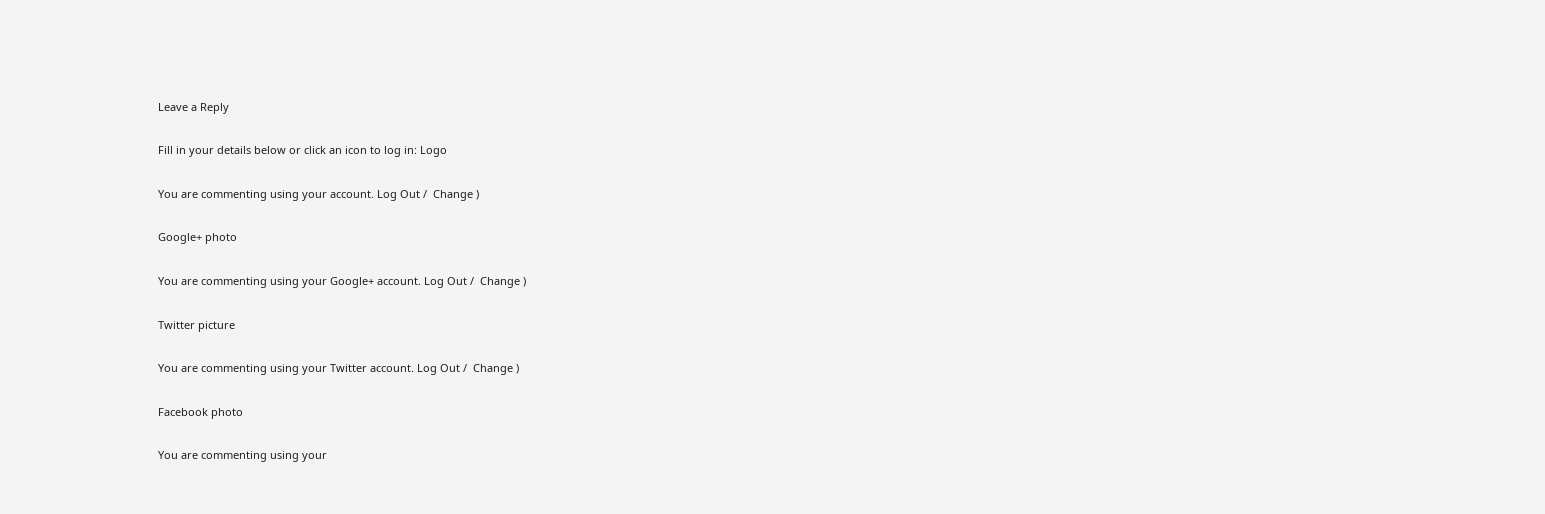Leave a Reply

Fill in your details below or click an icon to log in: Logo

You are commenting using your account. Log Out /  Change )

Google+ photo

You are commenting using your Google+ account. Log Out /  Change )

Twitter picture

You are commenting using your Twitter account. Log Out /  Change )

Facebook photo

You are commenting using your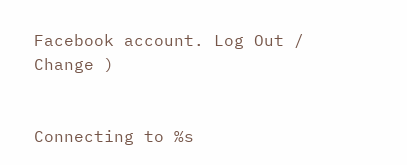Facebook account. Log Out /  Change )


Connecting to %s